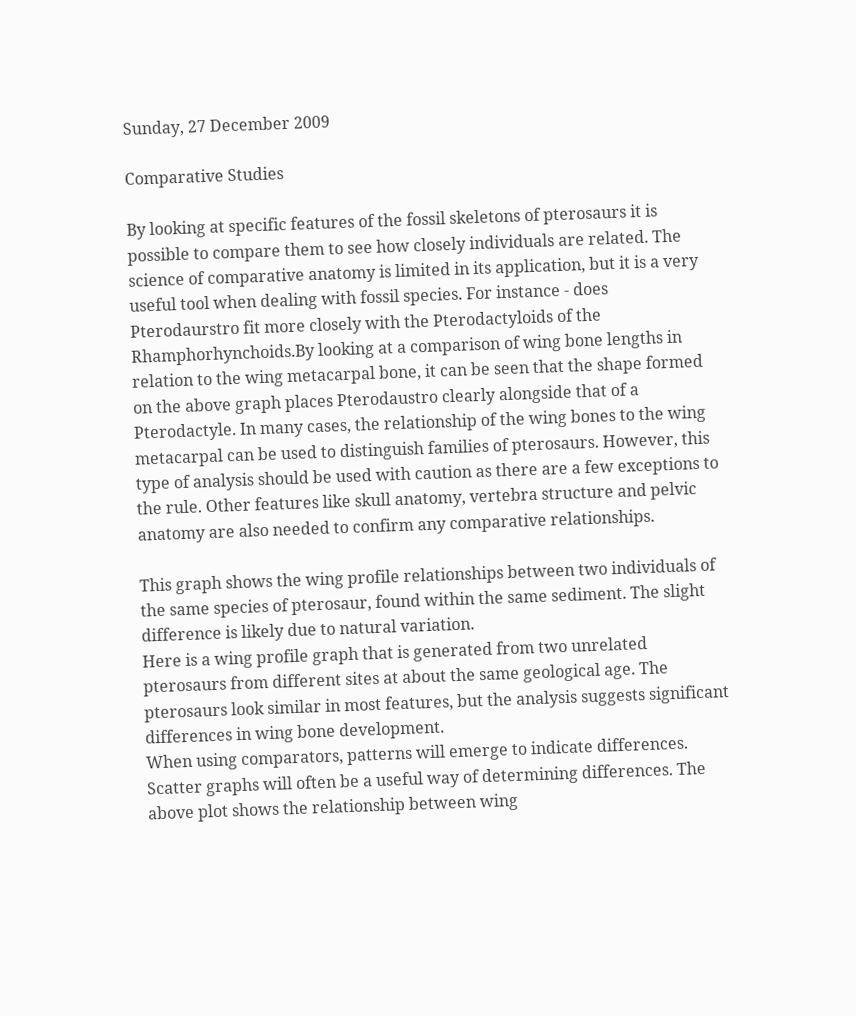Sunday, 27 December 2009

Comparative Studies

By looking at specific features of the fossil skeletons of pterosaurs it is possible to compare them to see how closely individuals are related. The science of comparative anatomy is limited in its application, but it is a very useful tool when dealing with fossil species. For instance - does Pterodaurstro fit more closely with the Pterodactyloids of the Rhamphorhynchoids.By looking at a comparison of wing bone lengths in relation to the wing metacarpal bone, it can be seen that the shape formed on the above graph places Pterodaustro clearly alongside that of a Pterodactyle. In many cases, the relationship of the wing bones to the wing metacarpal can be used to distinguish families of pterosaurs. However, this type of analysis should be used with caution as there are a few exceptions to the rule. Other features like skull anatomy, vertebra structure and pelvic anatomy are also needed to confirm any comparative relationships.

This graph shows the wing profile relationships between two individuals of the same species of pterosaur, found within the same sediment. The slight difference is likely due to natural variation.
Here is a wing profile graph that is generated from two unrelated pterosaurs from different sites at about the same geological age. The pterosaurs look similar in most features, but the analysis suggests significant differences in wing bone development.
When using comparators, patterns will emerge to indicate differences. Scatter graphs will often be a useful way of determining differences. The above plot shows the relationship between wing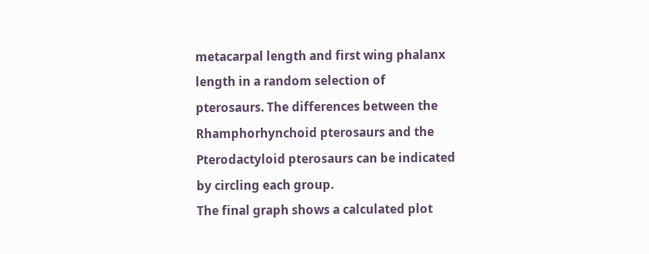metacarpal length and first wing phalanx length in a random selection of pterosaurs. The differences between the Rhamphorhynchoid pterosaurs and the Pterodactyloid pterosaurs can be indicated by circling each group.
The final graph shows a calculated plot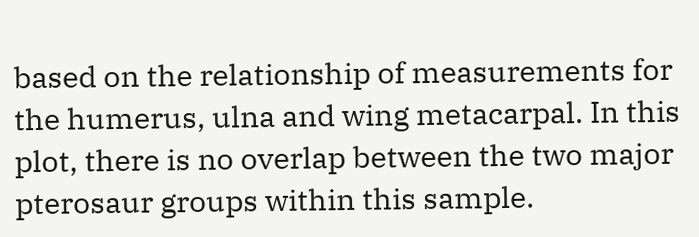based on the relationship of measurements for the humerus, ulna and wing metacarpal. In this plot, there is no overlap between the two major pterosaur groups within this sample.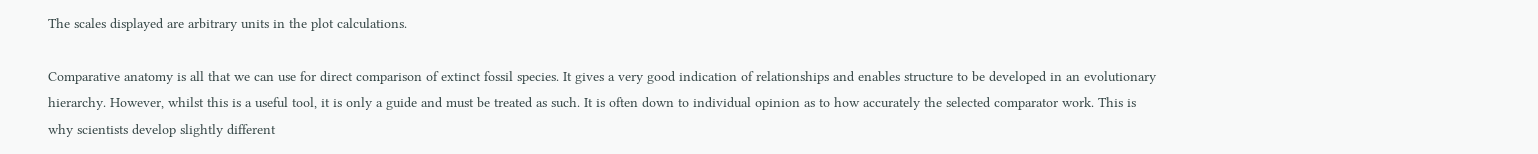The scales displayed are arbitrary units in the plot calculations.

Comparative anatomy is all that we can use for direct comparison of extinct fossil species. It gives a very good indication of relationships and enables structure to be developed in an evolutionary hierarchy. However, whilst this is a useful tool, it is only a guide and must be treated as such. It is often down to individual opinion as to how accurately the selected comparator work. This is why scientists develop slightly different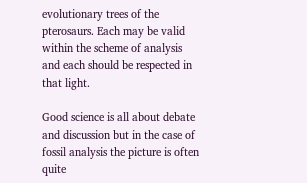evolutionary trees of the pterosaurs. Each may be valid within the scheme of analysis and each should be respected in that light.

Good science is all about debate and discussion but in the case of fossil analysis the picture is often quite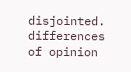disjointed. differences of opinion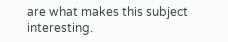are what makes this subject interesting.